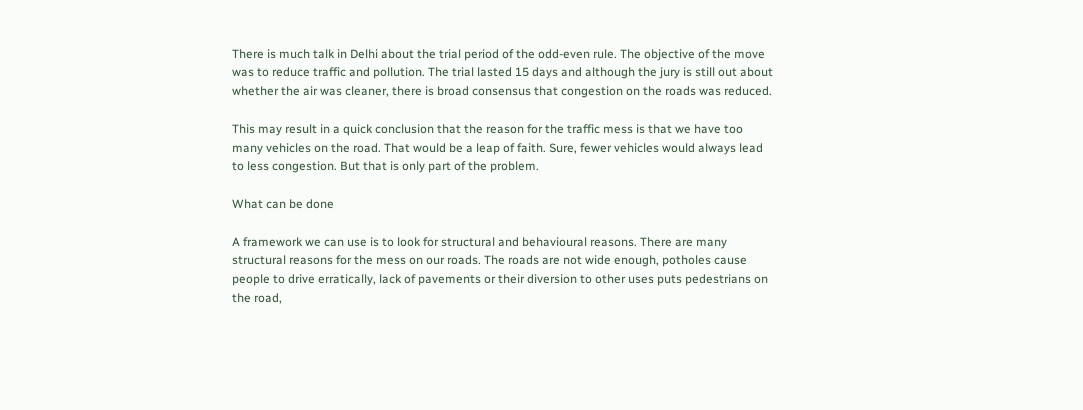There is much talk in Delhi about the trial period of the odd-even rule. The objective of the move was to reduce traffic and pollution. The trial lasted 15 days and although the jury is still out about whether the air was cleaner, there is broad consensus that congestion on the roads was reduced.

This may result in a quick conclusion that the reason for the traffic mess is that we have too many vehicles on the road. That would be a leap of faith. Sure, fewer vehicles would always lead to less congestion. But that is only part of the problem.

What can be done

A framework we can use is to look for structural and behavioural reasons. There are many structural reasons for the mess on our roads. The roads are not wide enough, potholes cause people to drive erratically, lack of pavements or their diversion to other uses puts pedestrians on the road,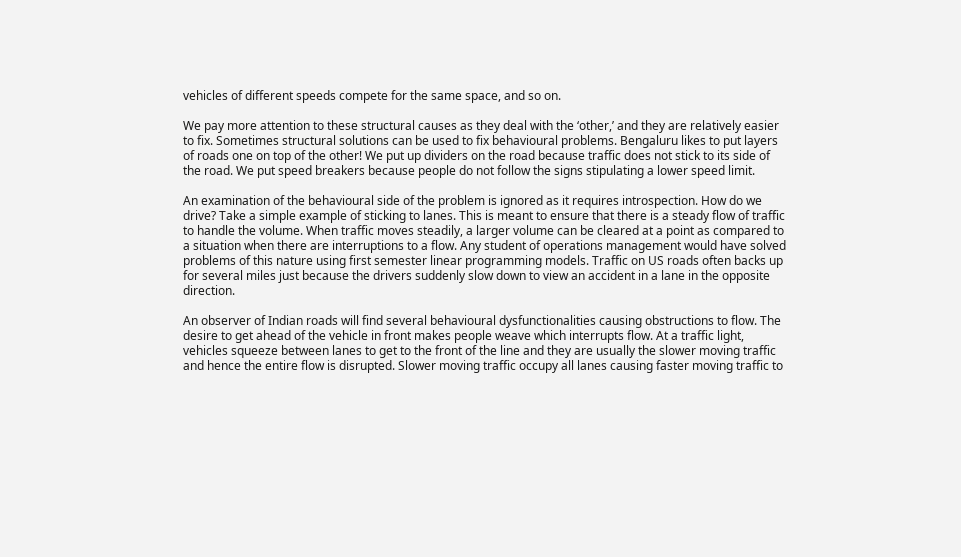vehicles of different speeds compete for the same space, and so on.

We pay more attention to these structural causes as they deal with the ‘other,’ and they are relatively easier to fix. Sometimes structural solutions can be used to fix behavioural problems. Bengaluru likes to put layers of roads one on top of the other! We put up dividers on the road because traffic does not stick to its side of the road. We put speed breakers because people do not follow the signs stipulating a lower speed limit.

An examination of the behavioural side of the problem is ignored as it requires introspection. How do we drive? Take a simple example of sticking to lanes. This is meant to ensure that there is a steady flow of traffic to handle the volume. When traffic moves steadily, a larger volume can be cleared at a point as compared to a situation when there are interruptions to a flow. Any student of operations management would have solved problems of this nature using first semester linear programming models. Traffic on US roads often backs up for several miles just because the drivers suddenly slow down to view an accident in a lane in the opposite direction.

An observer of Indian roads will find several behavioural dysfunctionalities causing obstructions to flow. The desire to get ahead of the vehicle in front makes people weave which interrupts flow. At a traffic light, vehicles squeeze between lanes to get to the front of the line and they are usually the slower moving traffic and hence the entire flow is disrupted. Slower moving traffic occupy all lanes causing faster moving traffic to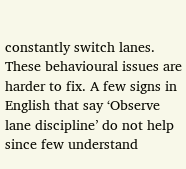constantly switch lanes. These behavioural issues are harder to fix. A few signs in English that say ‘Observe lane discipline’ do not help since few understand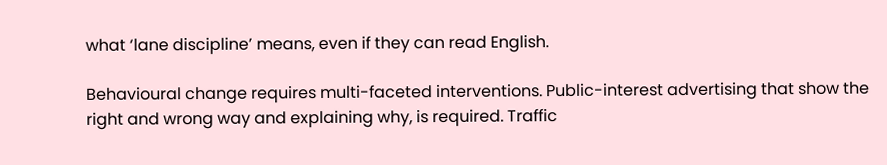what ‘lane discipline’ means, even if they can read English.

Behavioural change requires multi-faceted interventions. Public-interest advertising that show the right and wrong way and explaining why, is required. Traffic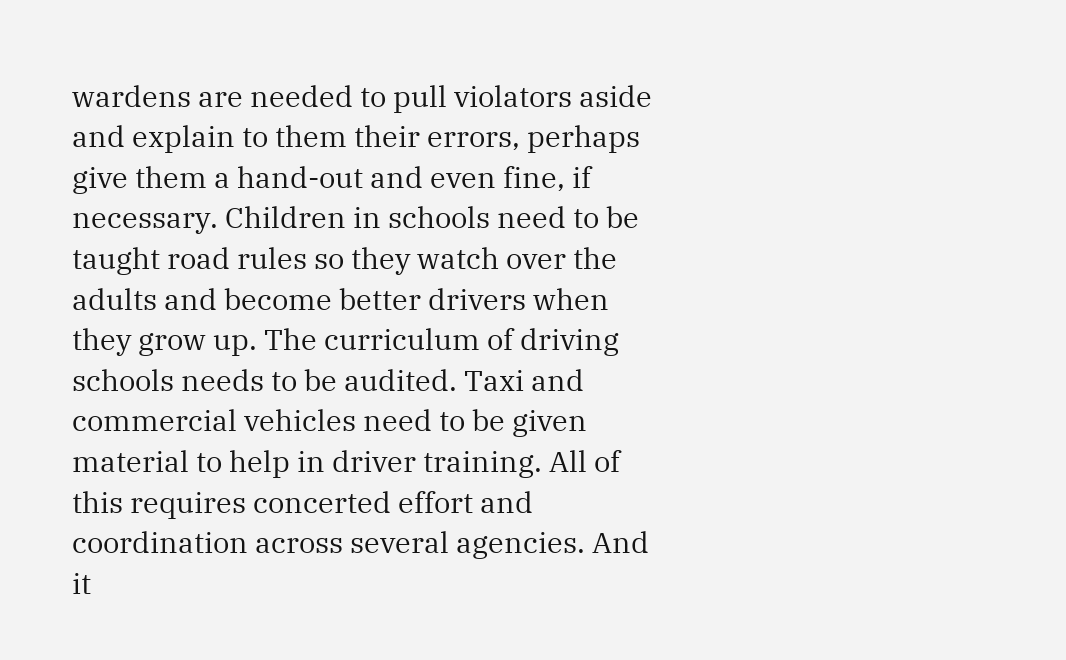wardens are needed to pull violators aside and explain to them their errors, perhaps give them a hand-out and even fine, if necessary. Children in schools need to be taught road rules so they watch over the adults and become better drivers when they grow up. The curriculum of driving schools needs to be audited. Taxi and commercial vehicles need to be given material to help in driver training. All of this requires concerted effort and coordination across several agencies. And it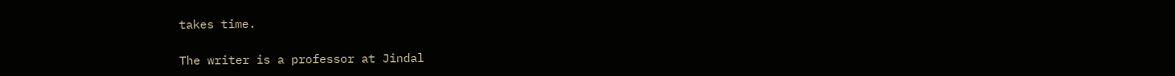takes time.

The writer is a professor at Jindal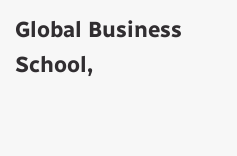Global Business School,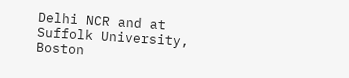Delhi NCR and at Suffolk University, Boston